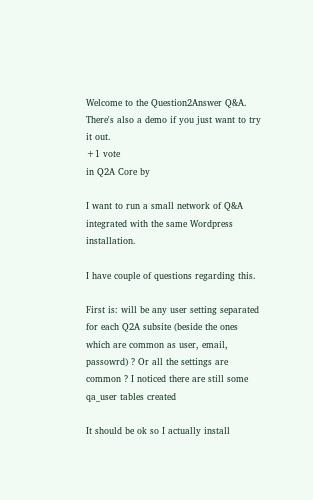Welcome to the Question2Answer Q&A. There's also a demo if you just want to try it out.
+1 vote
in Q2A Core by

I want to run a small network of Q&A integrated with the same Wordpress installation.

I have couple of questions regarding this.

First is: will be any user setting separated for each Q2A subsite (beside the ones which are common as user, email, passowrd) ? Or all the settings are common ? I noticed there are still some qa_user tables created

It should be ok so I actually install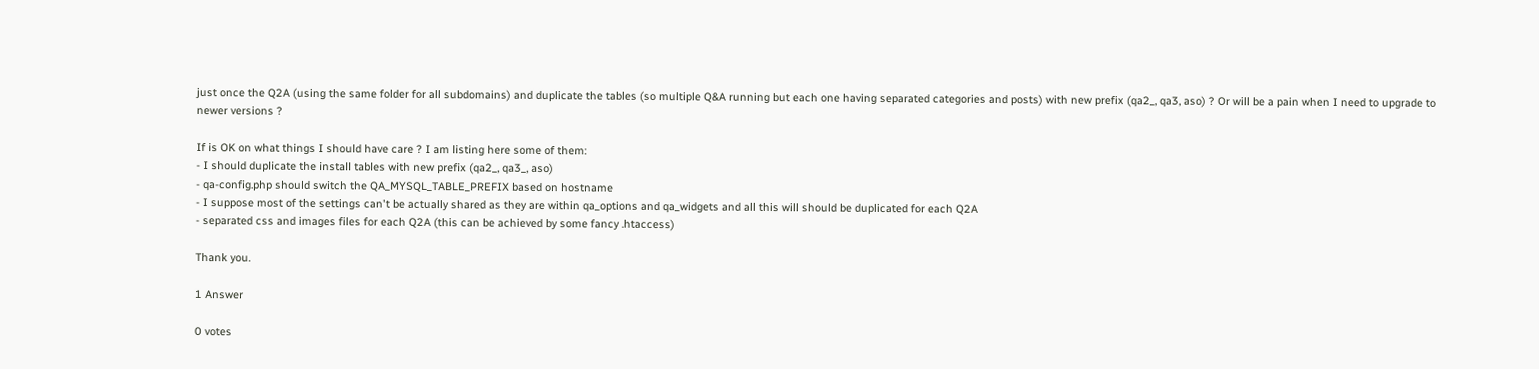just once the Q2A (using the same folder for all subdomains) and duplicate the tables (so multiple Q&A running but each one having separated categories and posts) with new prefix (qa2_, qa3, aso) ? Or will be a pain when I need to upgrade to newer versions ?

If is OK on what things I should have care ? I am listing here some of them:
- I should duplicate the install tables with new prefix (qa2_, qa3_, aso)
- qa-config.php should switch the QA_MYSQL_TABLE_PREFIX based on hostname
- I suppose most of the settings can't be actually shared as they are within qa_options and qa_widgets and all this will should be duplicated for each Q2A
- separated css and images files for each Q2A (this can be achieved by some fancy .htaccess)

Thank you.

1 Answer

0 votes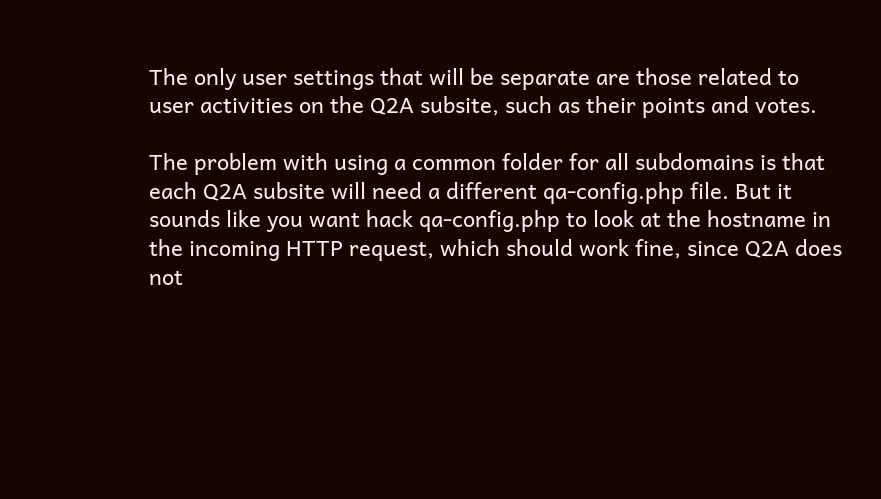The only user settings that will be separate are those related to user activities on the Q2A subsite, such as their points and votes.

The problem with using a common folder for all subdomains is that each Q2A subsite will need a different qa-config.php file. But it sounds like you want hack qa-config.php to look at the hostname in the incoming HTTP request, which should work fine, since Q2A does not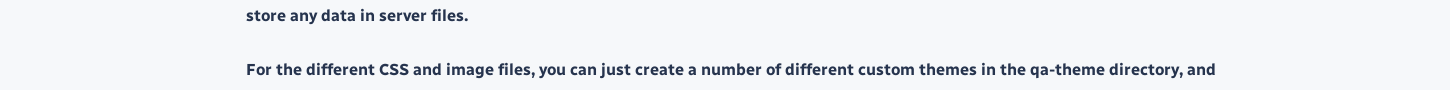store any data in server files.

For the different CSS and image files, you can just create a number of different custom themes in the qa-theme directory, and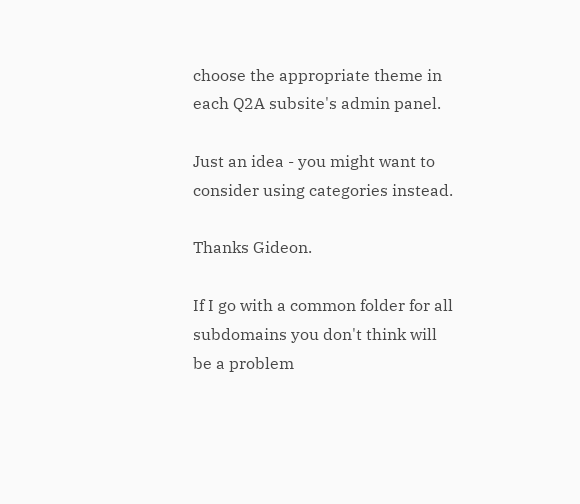choose the appropriate theme in each Q2A subsite's admin panel.

Just an idea - you might want to consider using categories instead.

Thanks Gideon.

If I go with a common folder for all subdomains you don't think will be a problem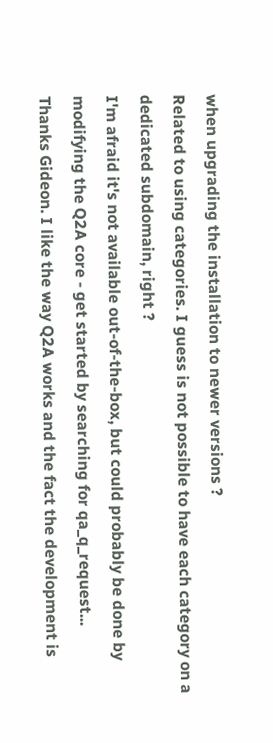when upgrading the installation to newer versions ?
Related to using categories. I guess is not possible to have each category on a dedicated subdomain, right ?
I'm afraid it's not available out-of-the-box, but could probably be done by modifying the Q2A core - get started by searching for qa_q_request...
Thanks Gideon. I like the way Q2A works and the fact the development is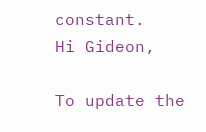constant.
Hi Gideon,

To update the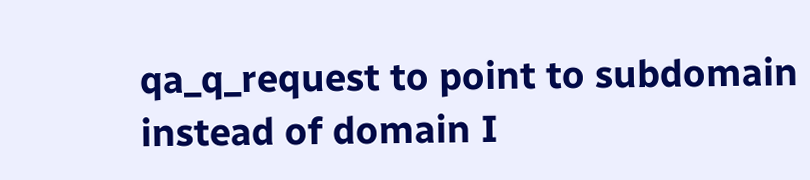qa_q_request to point to subdomain instead of domain I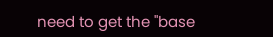need to get the "base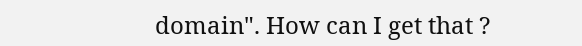domain". How can I get that ?